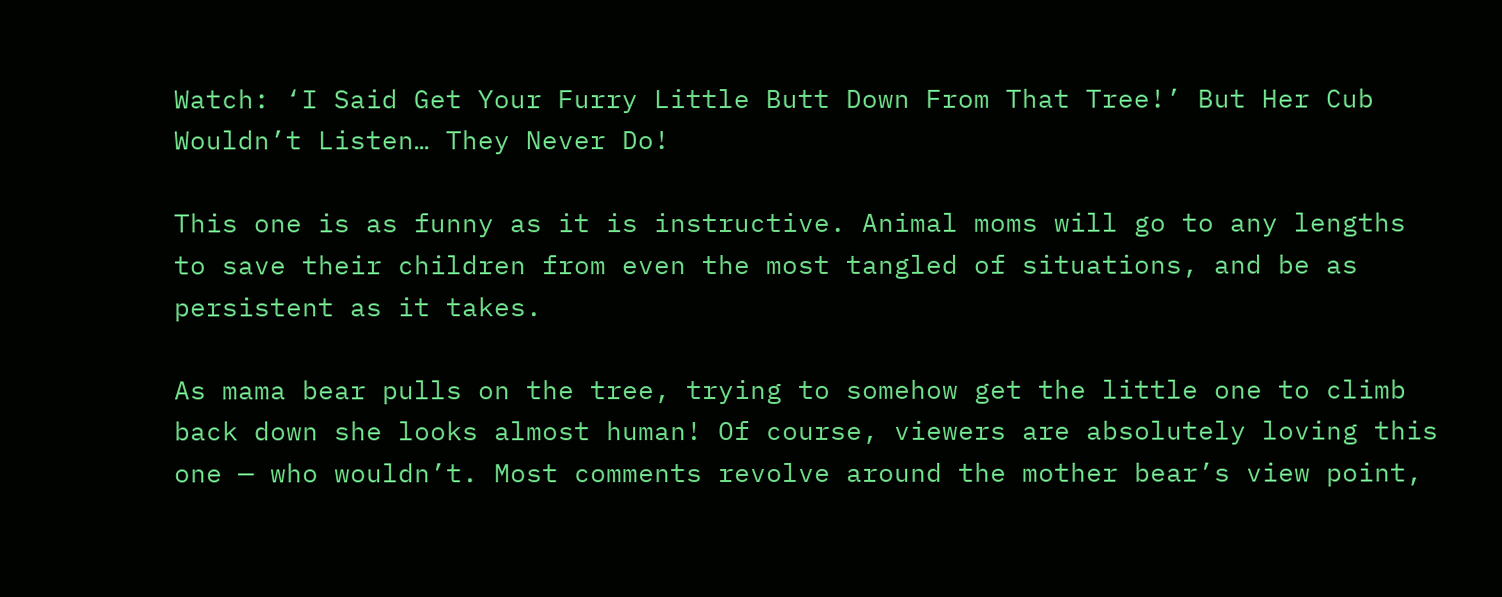Watch: ‘I Said Get Your Furry Little Butt Down From That Tree!’ But Her Cub Wouldn’t Listen… They Never Do!

This one is as funny as it is instructive. Animal moms will go to any lengths to save their children from even the most tangled of situations, and be as persistent as it takes.

As mama bear pulls on the tree, trying to somehow get the little one to climb back down she looks almost human! Of course, viewers are absolutely loving this one — who wouldn’t. Most comments revolve around the mother bear’s view point,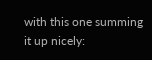with this one summing it up nicely: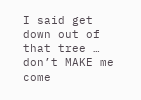I said get down out of that tree … don’t MAKE me come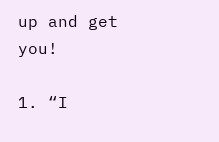up and get you!

1. “I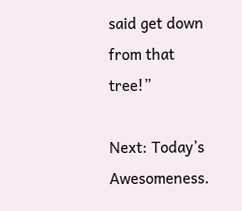said get down from that tree!”

Next: Today’s Awesomeness.